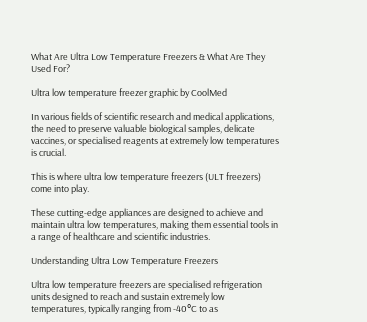What Are Ultra Low Temperature Freezers & What Are They Used For?

Ultra low temperature freezer graphic by CoolMed

In various fields of scientific research and medical applications, the need to preserve valuable biological samples, delicate vaccines, or specialised reagents at extremely low temperatures is crucial.

This is where ultra low temperature freezers (ULT freezers) come into play.

These cutting-edge appliances are designed to achieve and maintain ultra low temperatures, making them essential tools in a range of healthcare and scientific industries.

Understanding Ultra Low Temperature Freezers

Ultra low temperature freezers are specialised refrigeration units designed to reach and sustain extremely low temperatures, typically ranging from -40°C to as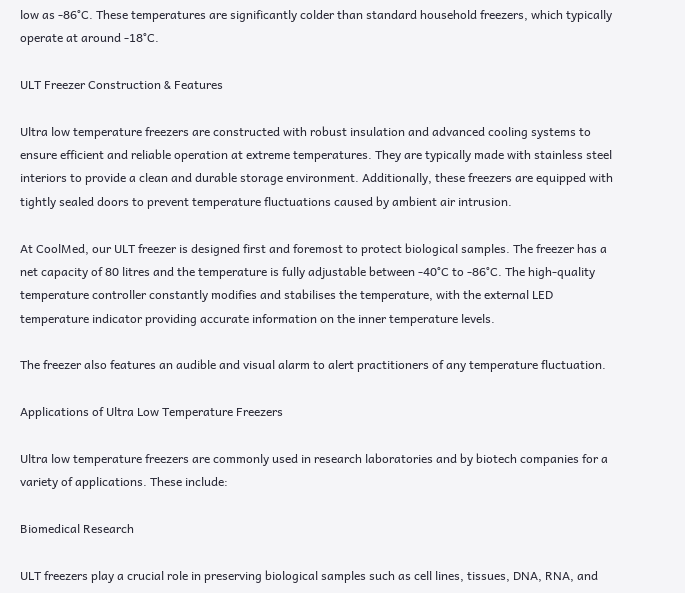low as -86°C. These temperatures are significantly colder than standard household freezers, which typically operate at around -18°C.

ULT Freezer Construction & Features

Ultra low temperature freezers are constructed with robust insulation and advanced cooling systems to ensure efficient and reliable operation at extreme temperatures. They are typically made with stainless steel interiors to provide a clean and durable storage environment. Additionally, these freezers are equipped with tightly sealed doors to prevent temperature fluctuations caused by ambient air intrusion.

At CoolMed, our ULT freezer is designed first and foremost to protect biological samples. The freezer has a net capacity of 80 litres and the temperature is fully adjustable between -40°C to -86°C. The high-quality temperature controller constantly modifies and stabilises the temperature, with the external LED temperature indicator providing accurate information on the inner temperature levels.

The freezer also features an audible and visual alarm to alert practitioners of any temperature fluctuation.

Applications of Ultra Low Temperature Freezers

Ultra low temperature freezers are commonly used in research laboratories and by biotech companies for a variety of applications. These include:

Biomedical Research

ULT freezers play a crucial role in preserving biological samples such as cell lines, tissues, DNA, RNA, and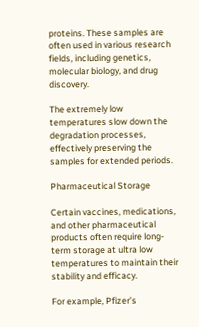proteins. These samples are often used in various research fields, including genetics, molecular biology, and drug discovery.

The extremely low temperatures slow down the degradation processes, effectively preserving the samples for extended periods.

Pharmaceutical Storage

Certain vaccines, medications, and other pharmaceutical products often require long-term storage at ultra low temperatures to maintain their stability and efficacy.

For example, Pfizer’s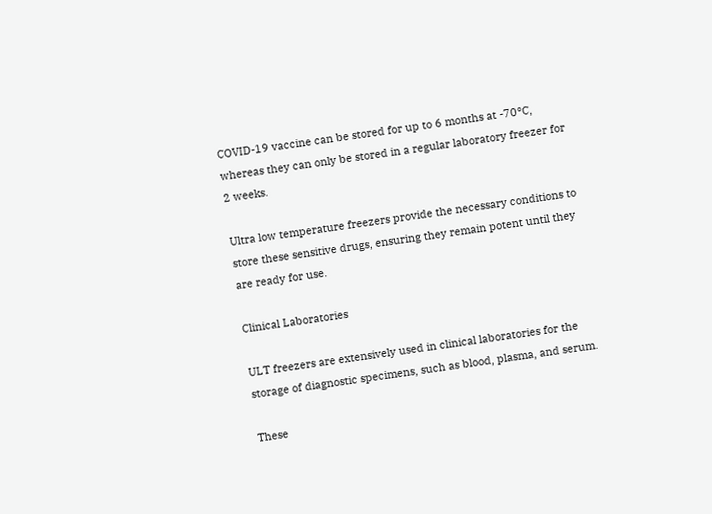COVID-19 vaccine can be stored for up to 6 months at -70°C, whereas they can only be stored in a regular laboratory freezer for 2 weeks.

Ultra low temperature freezers provide the necessary conditions to store these sensitive drugs, ensuring they remain potent until they are ready for use.

Clinical Laboratories

ULT freezers are extensively used in clinical laboratories for the storage of diagnostic specimens, such as blood, plasma, and serum.

These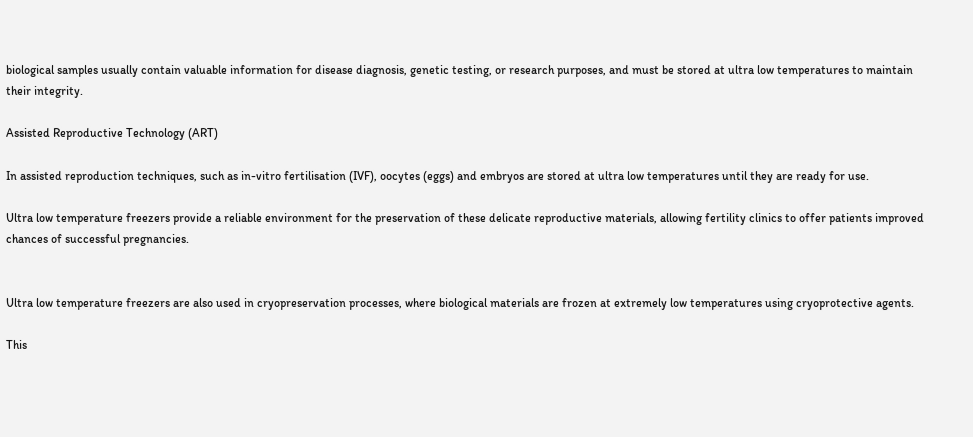biological samples usually contain valuable information for disease diagnosis, genetic testing, or research purposes, and must be stored at ultra low temperatures to maintain their integrity.

Assisted Reproductive Technology (ART)

In assisted reproduction techniques, such as in-vitro fertilisation (IVF), oocytes (eggs) and embryos are stored at ultra low temperatures until they are ready for use.

Ultra low temperature freezers provide a reliable environment for the preservation of these delicate reproductive materials, allowing fertility clinics to offer patients improved chances of successful pregnancies.


Ultra low temperature freezers are also used in cryopreservation processes, where biological materials are frozen at extremely low temperatures using cryoprotective agents.

This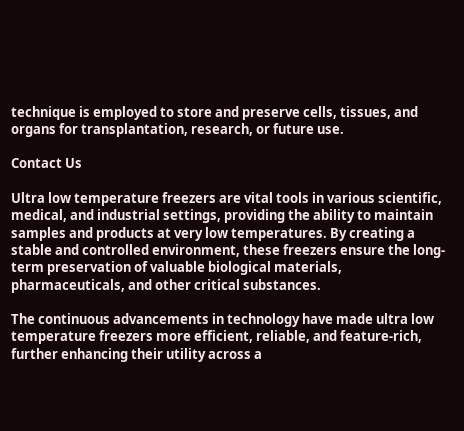technique is employed to store and preserve cells, tissues, and organs for transplantation, research, or future use.

Contact Us

Ultra low temperature freezers are vital tools in various scientific, medical, and industrial settings, providing the ability to maintain samples and products at very low temperatures. By creating a stable and controlled environment, these freezers ensure the long-term preservation of valuable biological materials, pharmaceuticals, and other critical substances.

The continuous advancements in technology have made ultra low temperature freezers more efficient, reliable, and feature-rich, further enhancing their utility across a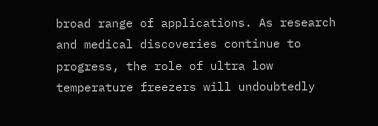broad range of applications. As research and medical discoveries continue to progress, the role of ultra low temperature freezers will undoubtedly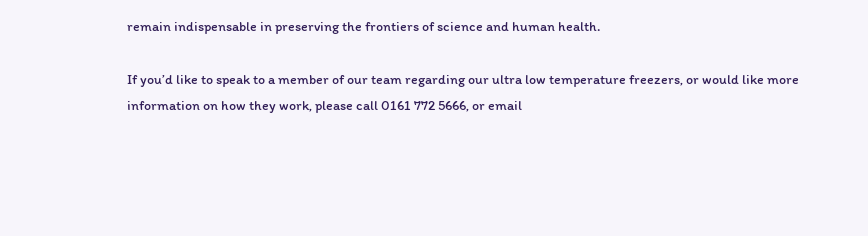remain indispensable in preserving the frontiers of science and human health.

If you’d like to speak to a member of our team regarding our ultra low temperature freezers, or would like more information on how they work, please call 0161 772 5666, or email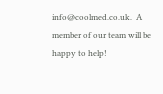info@coolmed.co.uk.  A member of our team will be happy to help!